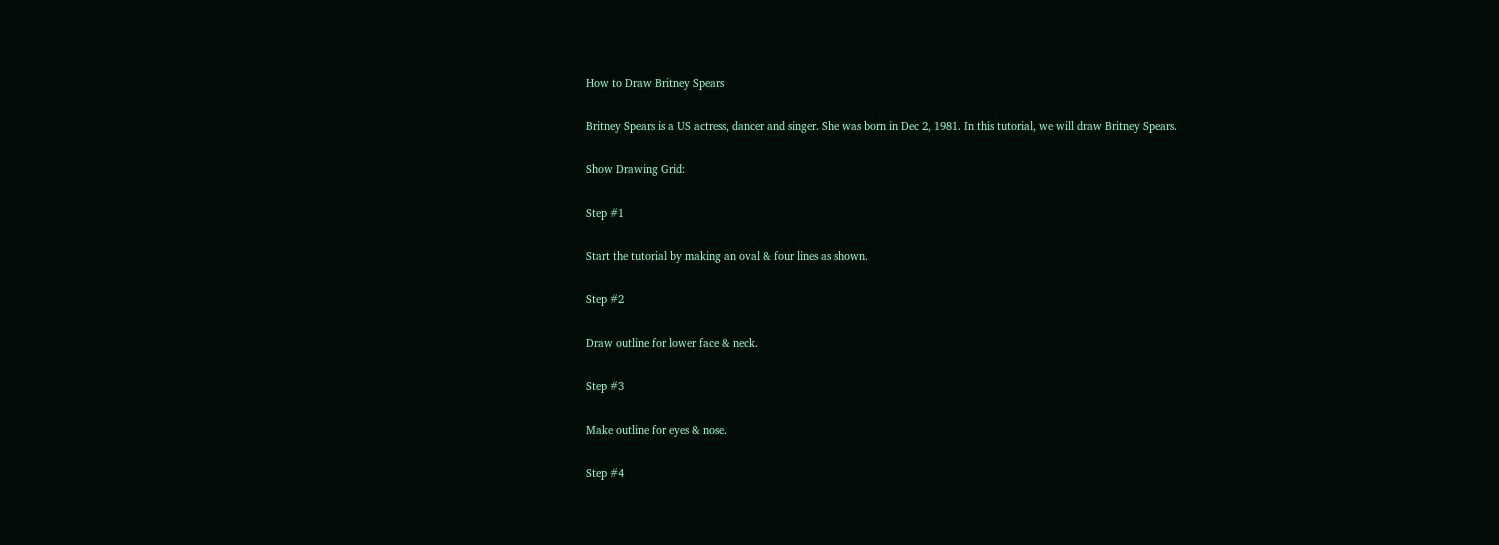How to Draw Britney Spears

Britney Spears is a US actress, dancer and singer. She was born in Dec 2, 1981. In this tutorial, we will draw Britney Spears.

Show Drawing Grid:

Step #1

Start the tutorial by making an oval & four lines as shown.

Step #2

Draw outline for lower face & neck.

Step #3

Make outline for eyes & nose.

Step #4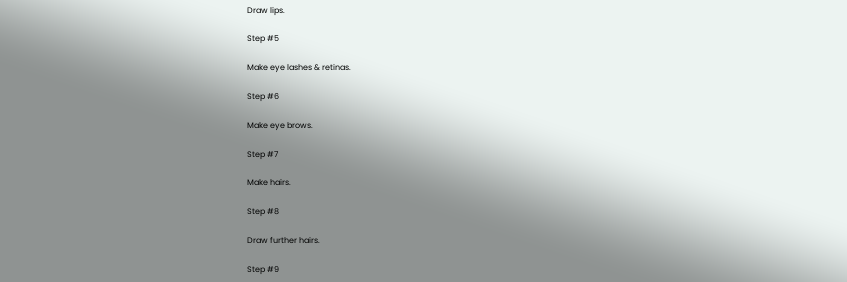Draw lips.

Step #5

Make eye lashes & retinas.

Step #6

Make eye brows.

Step #7

Make hairs.

Step #8

Draw further hairs.

Step #9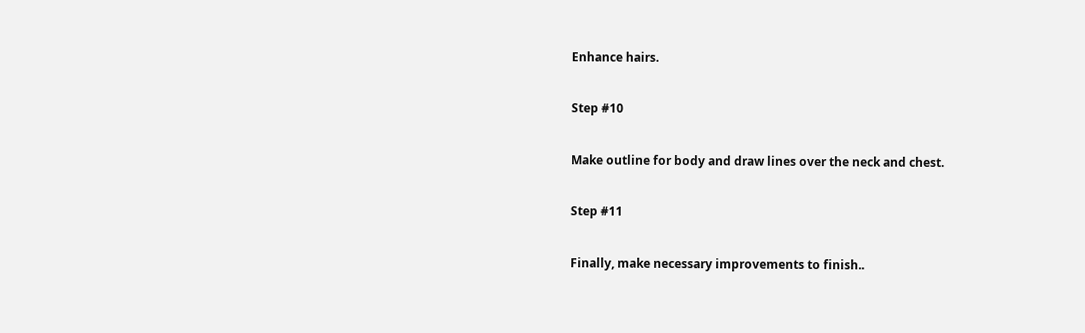Enhance hairs.

Step #10

Make outline for body and draw lines over the neck and chest.

Step #11

Finally, make necessary improvements to finish..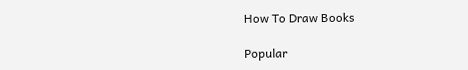How To Draw Books

Popular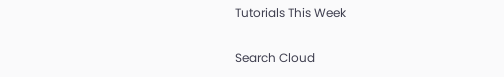Tutorials This Week

Search Cloud